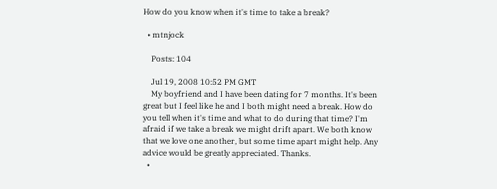How do you know when it's time to take a break?

  • mtnjock

    Posts: 104

    Jul 19, 2008 10:52 PM GMT
    My boyfriend and I have been dating for 7 months. It's been great but I feel like he and I both might need a break. How do you tell when it's time and what to do during that time? I'm afraid if we take a break we might drift apart. We both know that we love one another, but some time apart might help. Any advice would be greatly appreciated. Thanks.
  •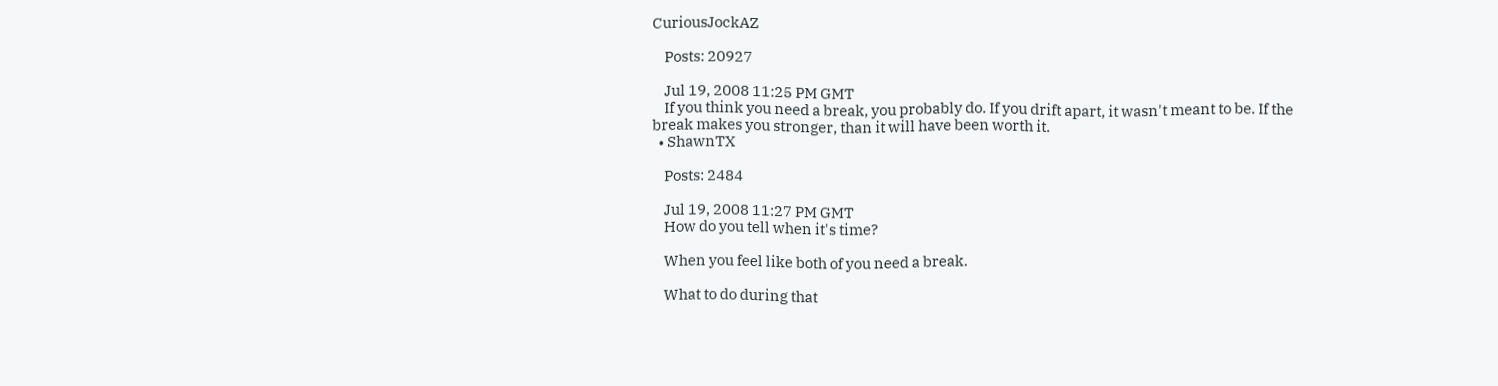CuriousJockAZ

    Posts: 20927

    Jul 19, 2008 11:25 PM GMT
    If you think you need a break, you probably do. If you drift apart, it wasn't meant to be. If the break makes you stronger, than it will have been worth it.
  • ShawnTX

    Posts: 2484

    Jul 19, 2008 11:27 PM GMT
    How do you tell when it's time?

    When you feel like both of you need a break.

    What to do during that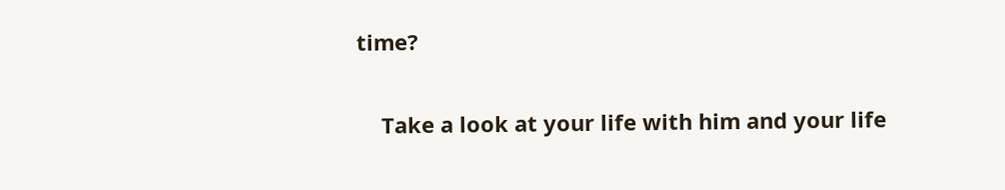time?

    Take a look at your life with him and your life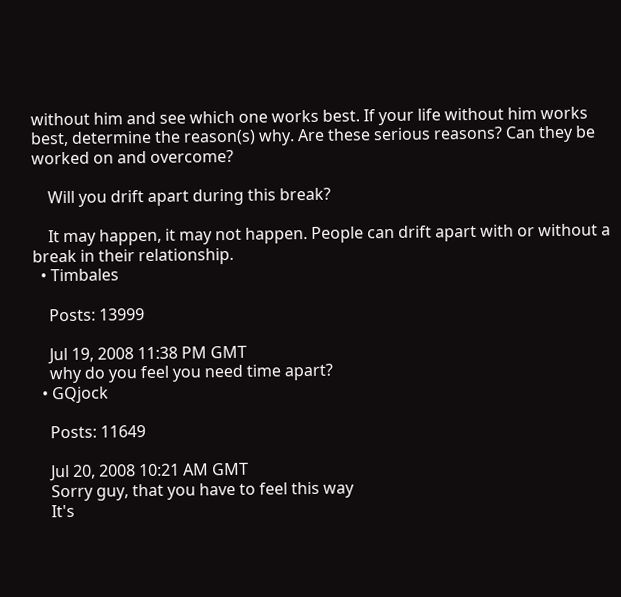without him and see which one works best. If your life without him works best, determine the reason(s) why. Are these serious reasons? Can they be worked on and overcome?

    Will you drift apart during this break?

    It may happen, it may not happen. People can drift apart with or without a break in their relationship.
  • Timbales

    Posts: 13999

    Jul 19, 2008 11:38 PM GMT
    why do you feel you need time apart?
  • GQjock

    Posts: 11649

    Jul 20, 2008 10:21 AM GMT
    Sorry guy, that you have to feel this way
    It's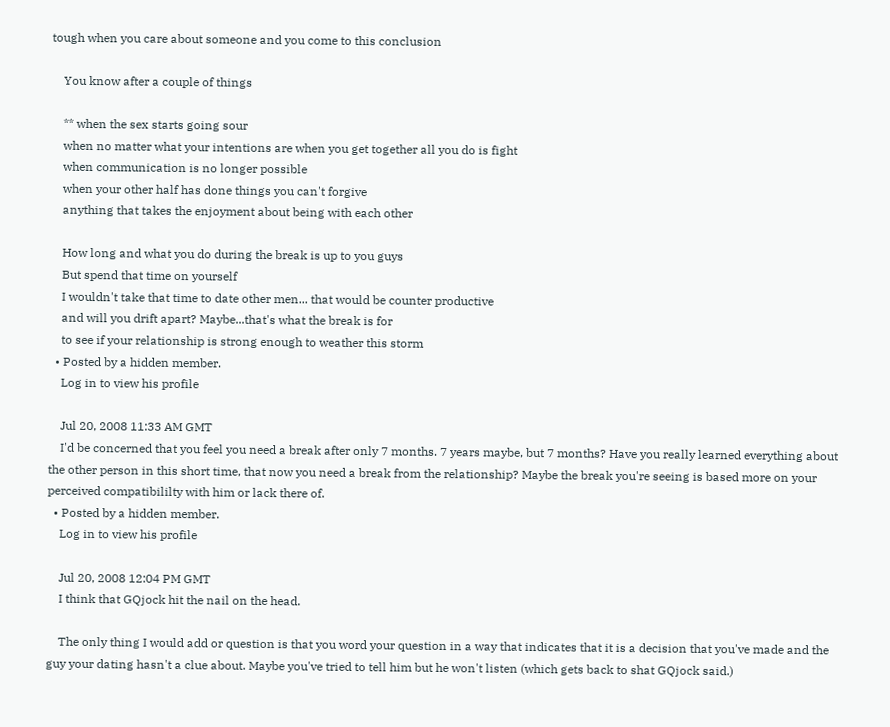tough when you care about someone and you come to this conclusion

    You know after a couple of things

    ** when the sex starts going sour
    when no matter what your intentions are when you get together all you do is fight
    when communication is no longer possible
    when your other half has done things you can't forgive
    anything that takes the enjoyment about being with each other

    How long and what you do during the break is up to you guys
    But spend that time on yourself
    I wouldn't take that time to date other men... that would be counter productive
    and will you drift apart? Maybe...that's what the break is for
    to see if your relationship is strong enough to weather this storm
  • Posted by a hidden member.
    Log in to view his profile

    Jul 20, 2008 11:33 AM GMT
    I'd be concerned that you feel you need a break after only 7 months. 7 years maybe, but 7 months? Have you really learned everything about the other person in this short time, that now you need a break from the relationship? Maybe the break you're seeing is based more on your perceived compatibililty with him or lack there of.
  • Posted by a hidden member.
    Log in to view his profile

    Jul 20, 2008 12:04 PM GMT
    I think that GQjock hit the nail on the head.

    The only thing I would add or question is that you word your question in a way that indicates that it is a decision that you've made and the guy your dating hasn't a clue about. Maybe you've tried to tell him but he won't listen (which gets back to shat GQjock said.)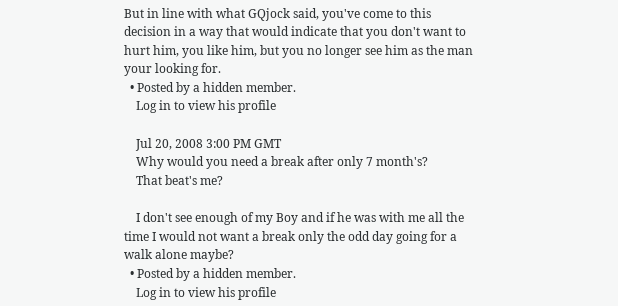But in line with what GQjock said, you've come to this decision in a way that would indicate that you don't want to hurt him, you like him, but you no longer see him as the man your looking for.
  • Posted by a hidden member.
    Log in to view his profile

    Jul 20, 2008 3:00 PM GMT
    Why would you need a break after only 7 month's?
    That beat's me?

    I don't see enough of my Boy and if he was with me all the time I would not want a break only the odd day going for a walk alone maybe?
  • Posted by a hidden member.
    Log in to view his profile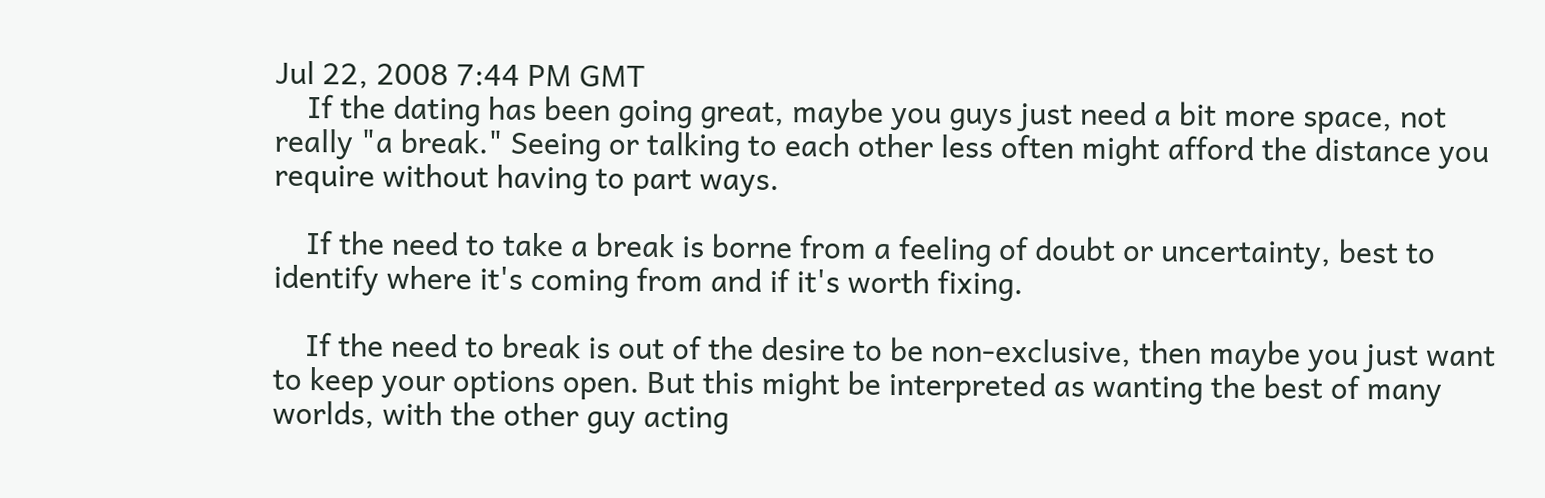Jul 22, 2008 7:44 PM GMT
    If the dating has been going great, maybe you guys just need a bit more space, not really "a break." Seeing or talking to each other less often might afford the distance you require without having to part ways.

    If the need to take a break is borne from a feeling of doubt or uncertainty, best to identify where it's coming from and if it's worth fixing.

    If the need to break is out of the desire to be non-exclusive, then maybe you just want to keep your options open. But this might be interpreted as wanting the best of many worlds, with the other guy acting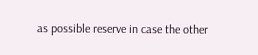as possible reserve in case the other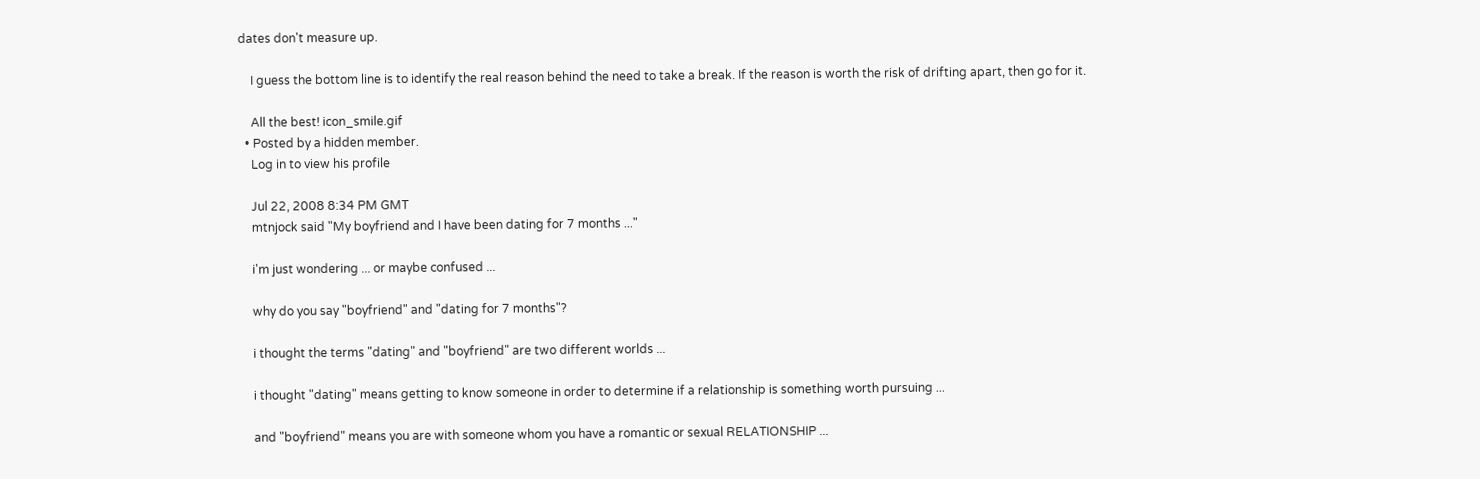dates don't measure up.

    I guess the bottom line is to identify the real reason behind the need to take a break. If the reason is worth the risk of drifting apart, then go for it.

    All the best! icon_smile.gif
  • Posted by a hidden member.
    Log in to view his profile

    Jul 22, 2008 8:34 PM GMT
    mtnjock said "My boyfriend and I have been dating for 7 months ..."

    i'm just wondering ... or maybe confused ...

    why do you say "boyfriend" and "dating for 7 months"?

    i thought the terms "dating" and "boyfriend" are two different worlds ...

    i thought "dating" means getting to know someone in order to determine if a relationship is something worth pursuing ...

    and "boyfriend" means you are with someone whom you have a romantic or sexual RELATIONSHIP ...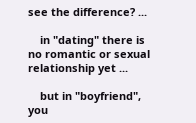see the difference? ...

    in "dating" there is no romantic or sexual relationship yet ...

    but in "boyfriend", you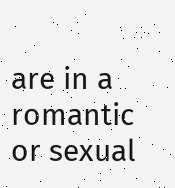are in a romantic or sexual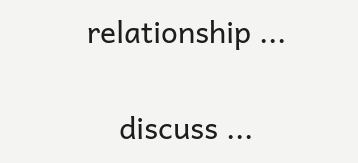relationship ...

    discuss ...